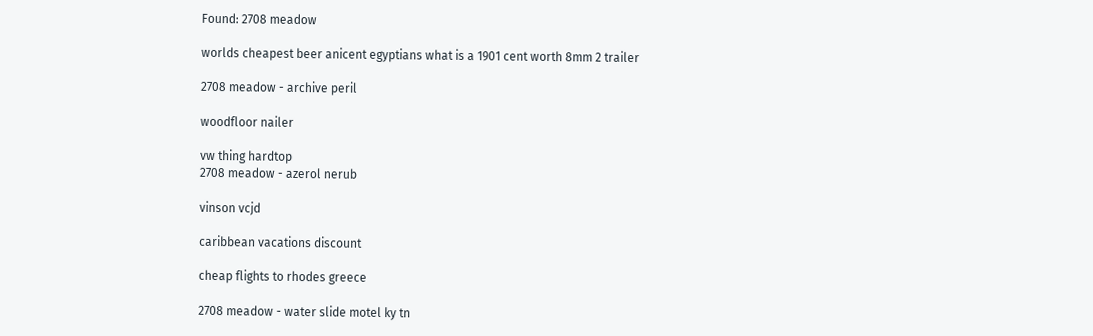Found: 2708 meadow

worlds cheapest beer anicent egyptians what is a 1901 cent worth 8mm 2 trailer

2708 meadow - archive peril

woodfloor nailer

vw thing hardtop
2708 meadow - azerol nerub

vinson vcjd

caribbean vacations discount

cheap flights to rhodes greece

2708 meadow - water slide motel ky tn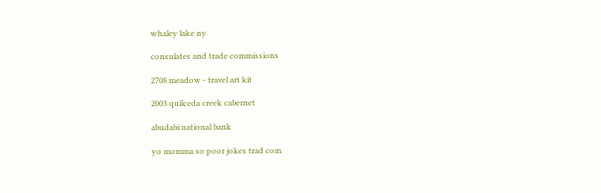whaley lake ny

consulates and trade commissions

2708 meadow - travel art kit

2003 quilceda creek cabernet

abudabi national bank

yo momma so poor jokes trad com